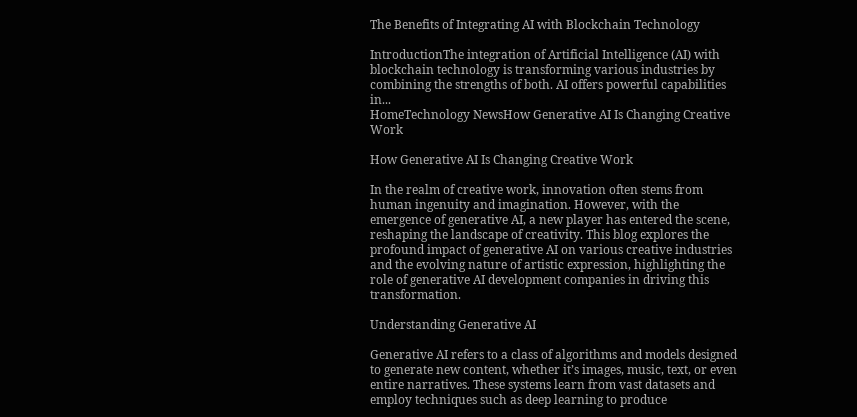The Benefits of Integrating AI with Blockchain Technology

IntroductionThe integration of Artificial Intelligence (AI) with blockchain technology is transforming various industries by combining the strengths of both. AI offers powerful capabilities in...
HomeTechnology NewsHow Generative AI Is Changing Creative Work

How Generative AI Is Changing Creative Work

In the realm of creative work, innovation often stems from human ingenuity and imagination. However, with the emergence of generative AI, a new player has entered the scene, reshaping the landscape of creativity. This blog explores the profound impact of generative AI on various creative industries and the evolving nature of artistic expression, highlighting the role of generative AI development companies in driving this transformation.

Understanding Generative AI

Generative AI refers to a class of algorithms and models designed to generate new content, whether it’s images, music, text, or even entire narratives. These systems learn from vast datasets and employ techniques such as deep learning to produce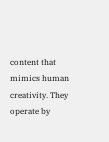content that mimics human creativity. They operate by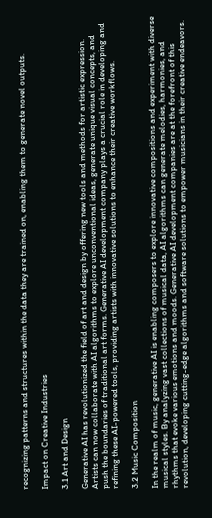recognizing patterns and structures within the data they are trained on, enabling them to generate novel outputs.

Impact on Creative Industries

3.1 Art and Design

Generative AI has revolutionized the field of art and design by offering new tools and methods for artistic expression. Artists can now collaborate with AI algorithms to explore unconventional ideas, generate unique visual concepts, and push the boundaries of traditional art forms. Generative AI development company plays a crucial role in developing and refining these AI-powered tools, providing artists with innovative solutions to enhance their creative workflows.

3.2 Music Composition

In the realm of music, generative AI is enabling composers to explore innovative compositions and experiment with diverse musical styles. By analyzing vast collections of musical data, AI algorithms can generate melodies, harmonies, and rhythms that evoke various emotions and moods. Generative AI development companies are at the forefront of this revolution, developing cutting-edge algorithms and software solutions to empower musicians in their creative endeavors.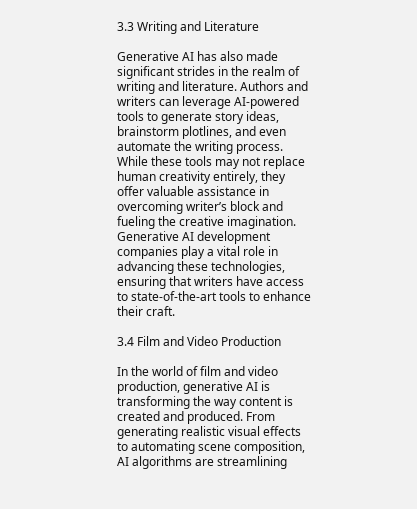3.3 Writing and Literature

Generative AI has also made significant strides in the realm of writing and literature. Authors and writers can leverage AI-powered tools to generate story ideas, brainstorm plotlines, and even automate the writing process. While these tools may not replace human creativity entirely, they offer valuable assistance in overcoming writer’s block and fueling the creative imagination. Generative AI development companies play a vital role in advancing these technologies, ensuring that writers have access to state-of-the-art tools to enhance their craft.

3.4 Film and Video Production

In the world of film and video production, generative AI is transforming the way content is created and produced. From generating realistic visual effects to automating scene composition, AI algorithms are streamlining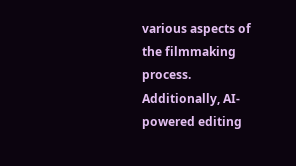various aspects of the filmmaking process. Additionally, AI-powered editing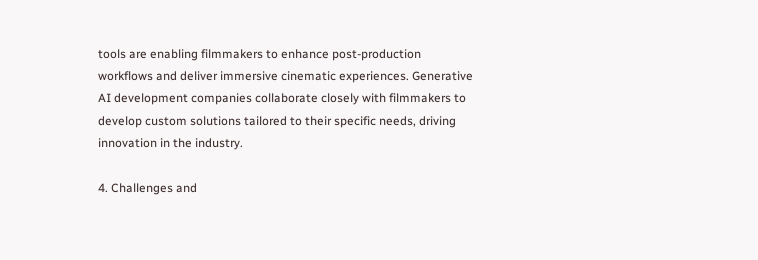tools are enabling filmmakers to enhance post-production workflows and deliver immersive cinematic experiences. Generative AI development companies collaborate closely with filmmakers to develop custom solutions tailored to their specific needs, driving innovation in the industry.

4. Challenges and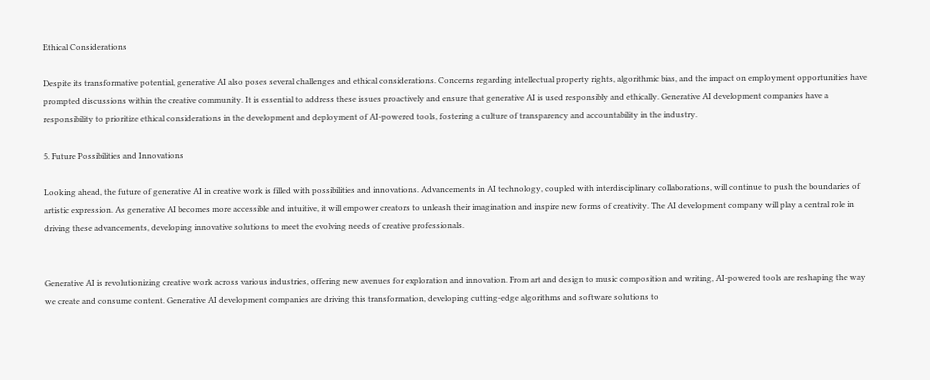Ethical Considerations

Despite its transformative potential, generative AI also poses several challenges and ethical considerations. Concerns regarding intellectual property rights, algorithmic bias, and the impact on employment opportunities have prompted discussions within the creative community. It is essential to address these issues proactively and ensure that generative AI is used responsibly and ethically. Generative AI development companies have a responsibility to prioritize ethical considerations in the development and deployment of AI-powered tools, fostering a culture of transparency and accountability in the industry.

5. Future Possibilities and Innovations

Looking ahead, the future of generative AI in creative work is filled with possibilities and innovations. Advancements in AI technology, coupled with interdisciplinary collaborations, will continue to push the boundaries of artistic expression. As generative AI becomes more accessible and intuitive, it will empower creators to unleash their imagination and inspire new forms of creativity. The AI development company will play a central role in driving these advancements, developing innovative solutions to meet the evolving needs of creative professionals.


Generative AI is revolutionizing creative work across various industries, offering new avenues for exploration and innovation. From art and design to music composition and writing, AI-powered tools are reshaping the way we create and consume content. Generative AI development companies are driving this transformation, developing cutting-edge algorithms and software solutions to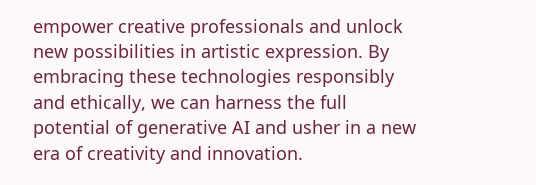empower creative professionals and unlock new possibilities in artistic expression. By embracing these technologies responsibly and ethically, we can harness the full potential of generative AI and usher in a new era of creativity and innovation.